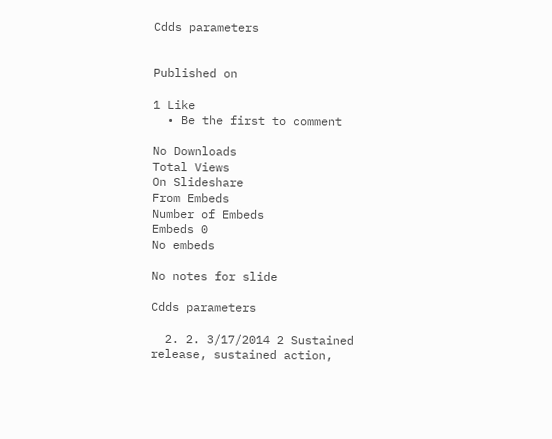Cdds parameters


Published on

1 Like
  • Be the first to comment

No Downloads
Total Views
On Slideshare
From Embeds
Number of Embeds
Embeds 0
No embeds

No notes for slide

Cdds parameters

  2. 2. 3/17/2014 2 Sustained release, sustained action,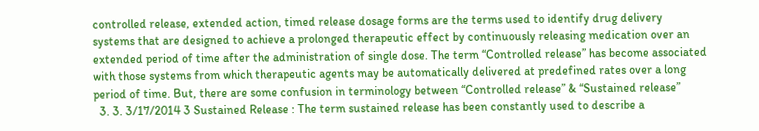controlled release, extended action, timed release dosage forms are the terms used to identify drug delivery systems that are designed to achieve a prolonged therapeutic effect by continuously releasing medication over an extended period of time after the administration of single dose. The term “Controlled release” has become associated with those systems from which therapeutic agents may be automatically delivered at predefined rates over a long period of time. But, there are some confusion in terminology between “Controlled release” & “Sustained release”
  3. 3. 3/17/2014 3 Sustained Release : The term sustained release has been constantly used to describe a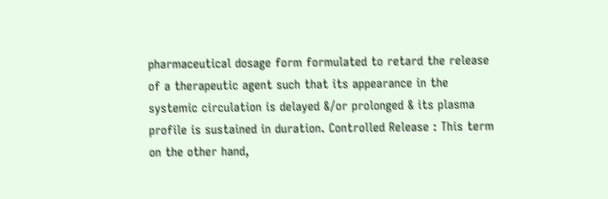pharmaceutical dosage form formulated to retard the release of a therapeutic agent such that its appearance in the systemic circulation is delayed &/or prolonged & its plasma profile is sustained in duration. Controlled Release : This term on the other hand,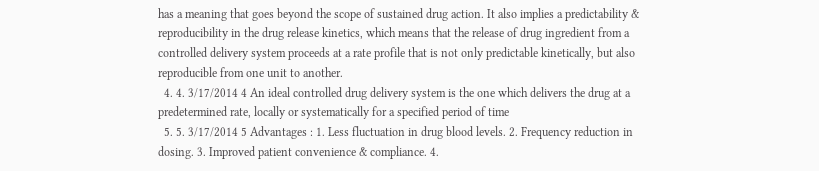has a meaning that goes beyond the scope of sustained drug action. It also implies a predictability & reproducibility in the drug release kinetics, which means that the release of drug ingredient from a controlled delivery system proceeds at a rate profile that is not only predictable kinetically, but also reproducible from one unit to another.
  4. 4. 3/17/2014 4 An ideal controlled drug delivery system is the one which delivers the drug at a predetermined rate, locally or systematically for a specified period of time
  5. 5. 3/17/2014 5 Advantages : 1. Less fluctuation in drug blood levels. 2. Frequency reduction in dosing. 3. Improved patient convenience & compliance. 4.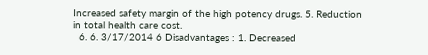Increased safety margin of the high potency drugs. 5. Reduction in total health care cost.
  6. 6. 3/17/2014 6 Disadvantages : 1. Decreased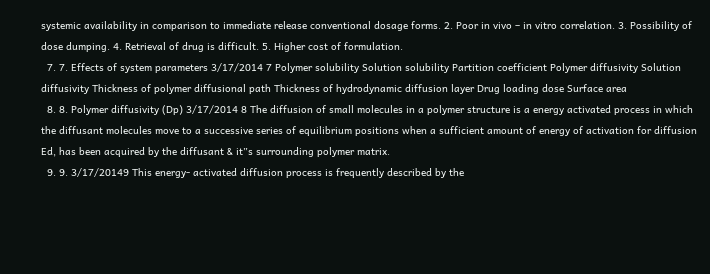systemic availability in comparison to immediate release conventional dosage forms. 2. Poor in vivo – in vitro correlation. 3. Possibility of dose dumping. 4. Retrieval of drug is difficult. 5. Higher cost of formulation.
  7. 7. Effects of system parameters 3/17/2014 7 Polymer solubility Solution solubility Partition coefficient Polymer diffusivity Solution diffusivity Thickness of polymer diffusional path Thickness of hydrodynamic diffusion layer Drug loading dose Surface area
  8. 8. Polymer diffusivity (Dp) 3/17/2014 8 The diffusion of small molecules in a polymer structure is a energy activated process in which the diffusant molecules move to a successive series of equilibrium positions when a sufficient amount of energy of activation for diffusion Ed, has been acquired by the diffusant & it‟s surrounding polymer matrix.
  9. 9. 3/17/20149 This energy- activated diffusion process is frequently described by the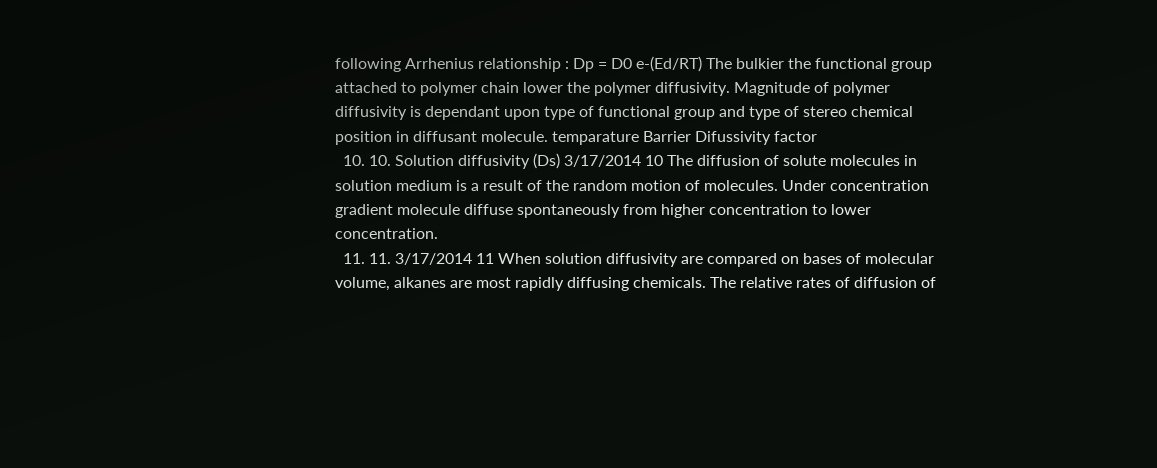following Arrhenius relationship : Dp = D0 e-(Ed/RT) The bulkier the functional group attached to polymer chain lower the polymer diffusivity. Magnitude of polymer diffusivity is dependant upon type of functional group and type of stereo chemical position in diffusant molecule. temparature Barrier Difussivity factor
  10. 10. Solution diffusivity (Ds) 3/17/2014 10 The diffusion of solute molecules in solution medium is a result of the random motion of molecules. Under concentration gradient molecule diffuse spontaneously from higher concentration to lower concentration.
  11. 11. 3/17/2014 11 When solution diffusivity are compared on bases of molecular volume, alkanes are most rapidly diffusing chemicals. The relative rates of diffusion of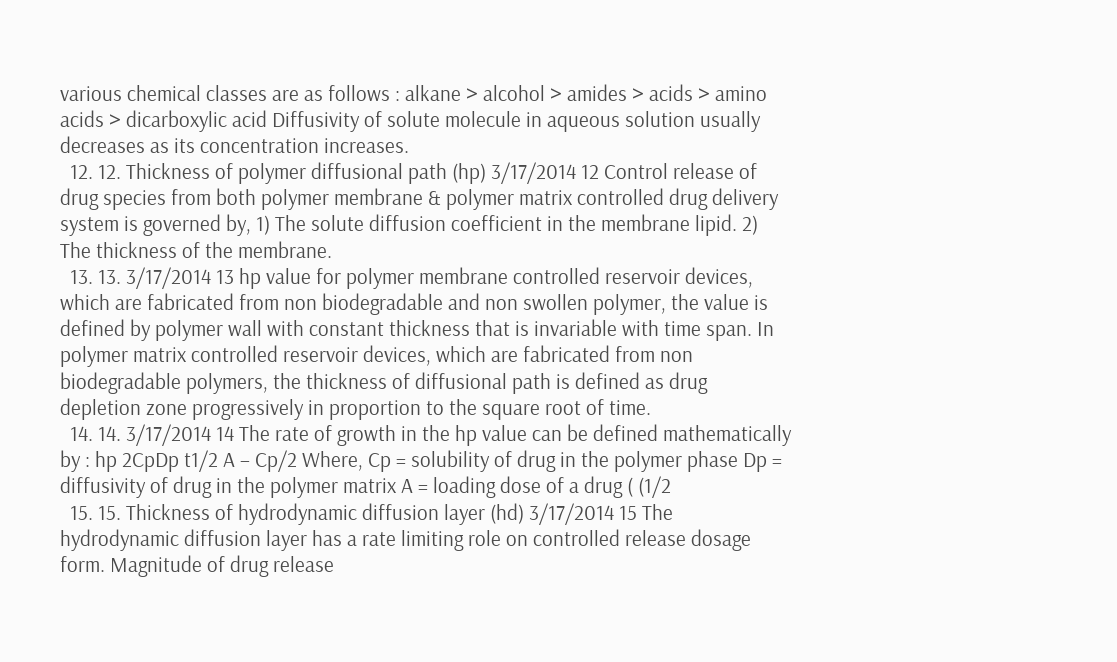various chemical classes are as follows : alkane > alcohol > amides > acids > amino acids > dicarboxylic acid Diffusivity of solute molecule in aqueous solution usually decreases as its concentration increases.
  12. 12. Thickness of polymer diffusional path (hp) 3/17/2014 12 Control release of drug species from both polymer membrane & polymer matrix controlled drug delivery system is governed by, 1) The solute diffusion coefficient in the membrane lipid. 2) The thickness of the membrane.
  13. 13. 3/17/2014 13 hp value for polymer membrane controlled reservoir devices, which are fabricated from non biodegradable and non swollen polymer, the value is defined by polymer wall with constant thickness that is invariable with time span. In polymer matrix controlled reservoir devices, which are fabricated from non biodegradable polymers, the thickness of diffusional path is defined as drug depletion zone progressively in proportion to the square root of time.
  14. 14. 3/17/2014 14 The rate of growth in the hp value can be defined mathematically by : hp 2CpDp t1/2 A – Cp/2 Where, Cp = solubility of drug in the polymer phase Dp = diffusivity of drug in the polymer matrix A = loading dose of a drug ( (1/2
  15. 15. Thickness of hydrodynamic diffusion layer (hd) 3/17/2014 15 The hydrodynamic diffusion layer has a rate limiting role on controlled release dosage form. Magnitude of drug release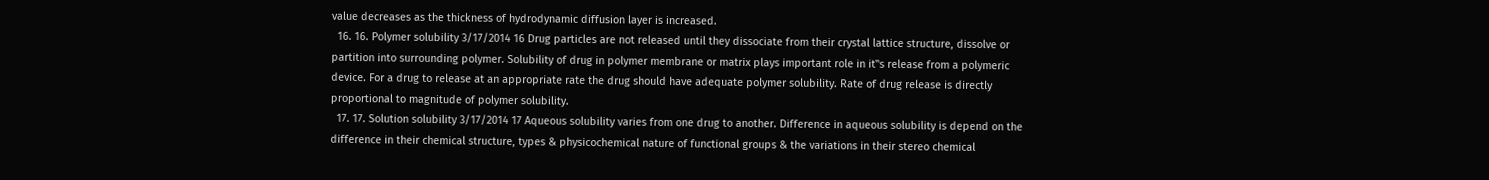value decreases as the thickness of hydrodynamic diffusion layer is increased.
  16. 16. Polymer solubility 3/17/2014 16 Drug particles are not released until they dissociate from their crystal lattice structure, dissolve or partition into surrounding polymer. Solubility of drug in polymer membrane or matrix plays important role in it‟s release from a polymeric device. For a drug to release at an appropriate rate the drug should have adequate polymer solubility. Rate of drug release is directly proportional to magnitude of polymer solubility.
  17. 17. Solution solubility 3/17/2014 17 Aqueous solubility varies from one drug to another. Difference in aqueous solubility is depend on the difference in their chemical structure, types & physicochemical nature of functional groups & the variations in their stereo chemical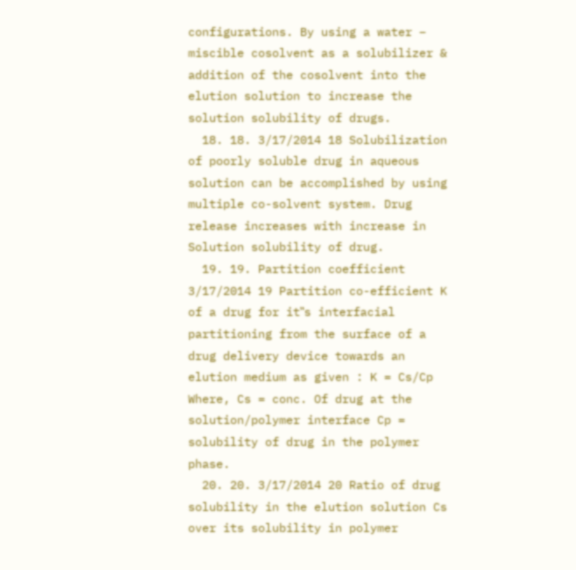configurations. By using a water – miscible cosolvent as a solubilizer & addition of the cosolvent into the elution solution to increase the solution solubility of drugs.
  18. 18. 3/17/2014 18 Solubilization of poorly soluble drug in aqueous solution can be accomplished by using multiple co-solvent system. Drug release increases with increase in Solution solubility of drug.
  19. 19. Partition coefficient 3/17/2014 19 Partition co-efficient K of a drug for it‟s interfacial partitioning from the surface of a drug delivery device towards an elution medium as given : K = Cs/Cp Where, Cs = conc. Of drug at the solution/polymer interface Cp = solubility of drug in the polymer phase.
  20. 20. 3/17/2014 20 Ratio of drug solubility in the elution solution Cs over its solubility in polymer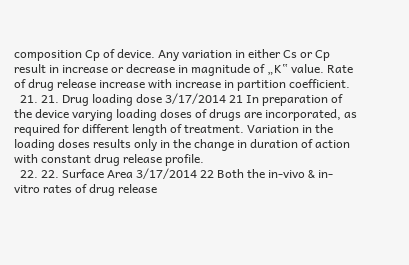composition Cp of device. Any variation in either Cs or Cp result in increase or decrease in magnitude of „K‟ value. Rate of drug release increase with increase in partition coefficient.
  21. 21. Drug loading dose 3/17/2014 21 In preparation of the device varying loading doses of drugs are incorporated, as required for different length of treatment. Variation in the loading doses results only in the change in duration of action with constant drug release profile.
  22. 22. Surface Area 3/17/2014 22 Both the in-vivo & in-vitro rates of drug release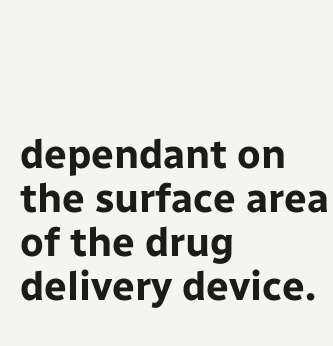dependant on the surface area of the drug delivery device.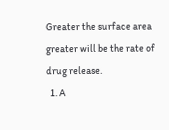Greater the surface area greater will be the rate of drug release.
  1. A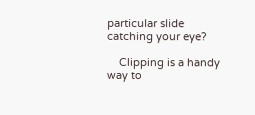particular slide catching your eye?

    Clipping is a handy way to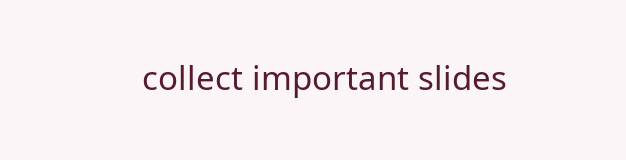collect important slides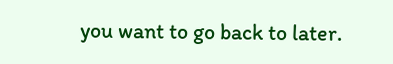you want to go back to later.